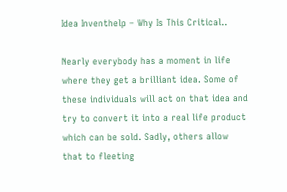Idea Inventhelp – Why Is This Critical..

Nearly everybody has a moment in life where they get a brilliant idea. Some of these individuals will act on that idea and try to convert it into a real life product which can be sold. Sadly, others allow that to fleeting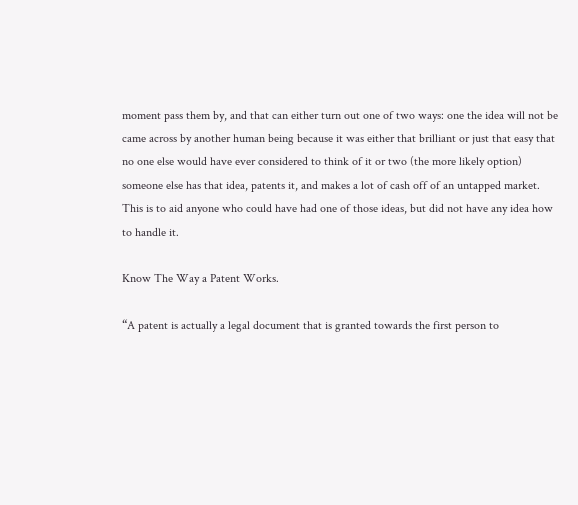moment pass them by, and that can either turn out one of two ways: one the idea will not be came across by another human being because it was either that brilliant or just that easy that no one else would have ever considered to think of it or two (the more likely option) someone else has that idea, patents it, and makes a lot of cash off of an untapped market. This is to aid anyone who could have had one of those ideas, but did not have any idea how to handle it.

Know The Way a Patent Works.

“A patent is actually a legal document that is granted towards the first person to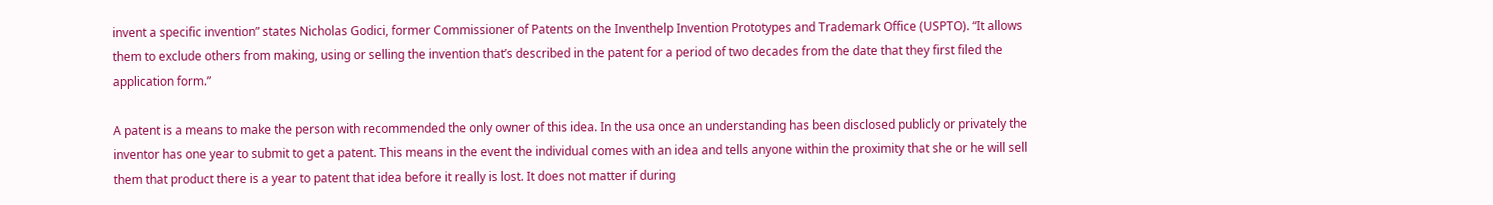invent a specific invention” states Nicholas Godici, former Commissioner of Patents on the Inventhelp Invention Prototypes and Trademark Office (USPTO). “It allows them to exclude others from making, using or selling the invention that’s described in the patent for a period of two decades from the date that they first filed the application form.”

A patent is a means to make the person with recommended the only owner of this idea. In the usa once an understanding has been disclosed publicly or privately the inventor has one year to submit to get a patent. This means in the event the individual comes with an idea and tells anyone within the proximity that she or he will sell them that product there is a year to patent that idea before it really is lost. It does not matter if during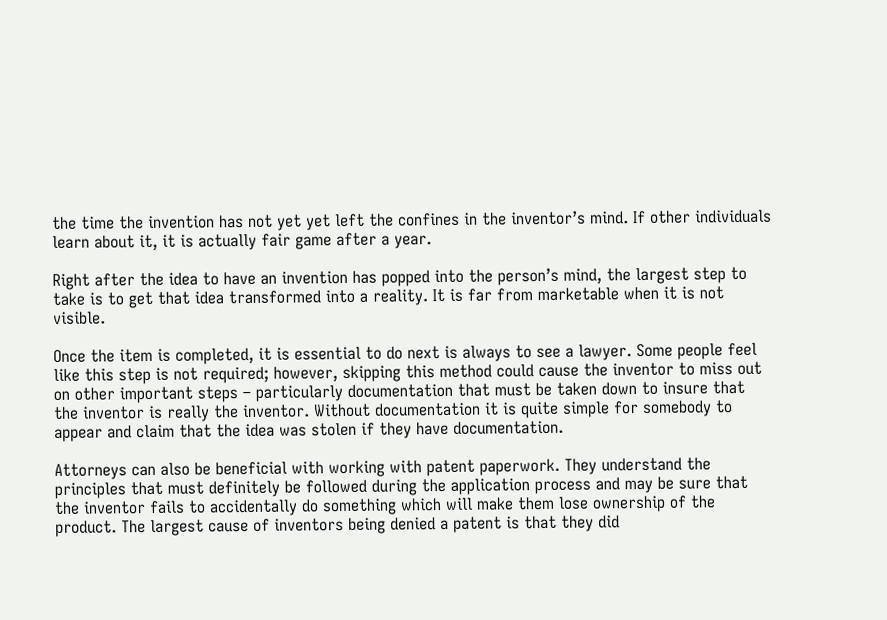the time the invention has not yet yet left the confines in the inventor’s mind. If other individuals learn about it, it is actually fair game after a year.

Right after the idea to have an invention has popped into the person’s mind, the largest step to take is to get that idea transformed into a reality. It is far from marketable when it is not visible.

Once the item is completed, it is essential to do next is always to see a lawyer. Some people feel like this step is not required; however, skipping this method could cause the inventor to miss out on other important steps – particularly documentation that must be taken down to insure that the inventor is really the inventor. Without documentation it is quite simple for somebody to appear and claim that the idea was stolen if they have documentation.

Attorneys can also be beneficial with working with patent paperwork. They understand the principles that must definitely be followed during the application process and may be sure that the inventor fails to accidentally do something which will make them lose ownership of the product. The largest cause of inventors being denied a patent is that they did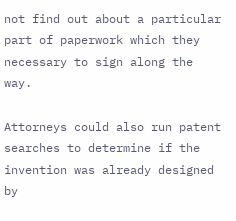not find out about a particular part of paperwork which they necessary to sign along the way.

Attorneys could also run patent searches to determine if the invention was already designed by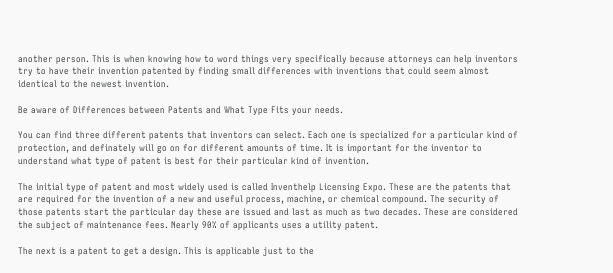another person. This is when knowing how to word things very specifically because attorneys can help inventors try to have their invention patented by finding small differences with inventions that could seem almost identical to the newest invention.

Be aware of Differences between Patents and What Type Fits your needs.

You can find three different patents that inventors can select. Each one is specialized for a particular kind of protection, and definately will go on for different amounts of time. It is important for the inventor to understand what type of patent is best for their particular kind of invention.

The initial type of patent and most widely used is called Inventhelp Licensing Expo. These are the patents that are required for the invention of a new and useful process, machine, or chemical compound. The security of those patents start the particular day these are issued and last as much as two decades. These are considered the subject of maintenance fees. Nearly 90% of applicants uses a utility patent.

The next is a patent to get a design. This is applicable just to the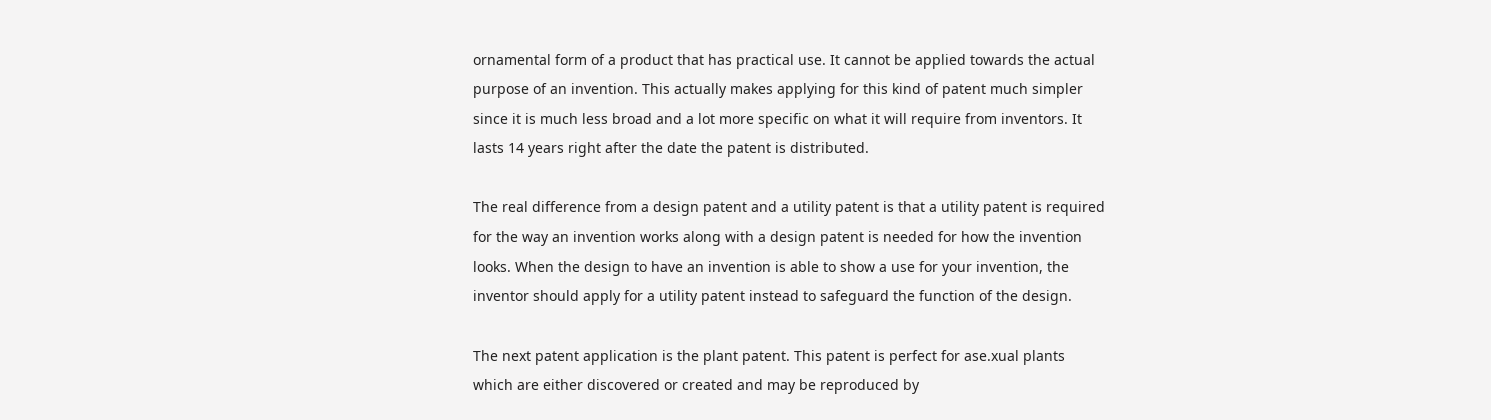ornamental form of a product that has practical use. It cannot be applied towards the actual purpose of an invention. This actually makes applying for this kind of patent much simpler since it is much less broad and a lot more specific on what it will require from inventors. It lasts 14 years right after the date the patent is distributed.

The real difference from a design patent and a utility patent is that a utility patent is required for the way an invention works along with a design patent is needed for how the invention looks. When the design to have an invention is able to show a use for your invention, the inventor should apply for a utility patent instead to safeguard the function of the design.

The next patent application is the plant patent. This patent is perfect for ase.xual plants which are either discovered or created and may be reproduced by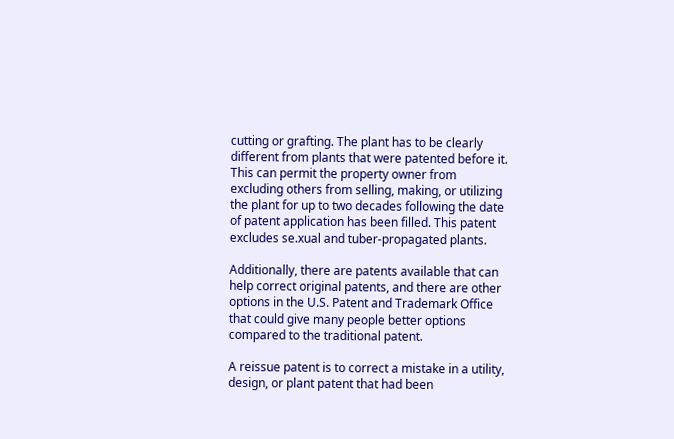cutting or grafting. The plant has to be clearly different from plants that were patented before it. This can permit the property owner from excluding others from selling, making, or utilizing the plant for up to two decades following the date of patent application has been filled. This patent excludes se.xual and tuber-propagated plants.

Additionally, there are patents available that can help correct original patents, and there are other options in the U.S. Patent and Trademark Office that could give many people better options compared to the traditional patent.

A reissue patent is to correct a mistake in a utility, design, or plant patent that had been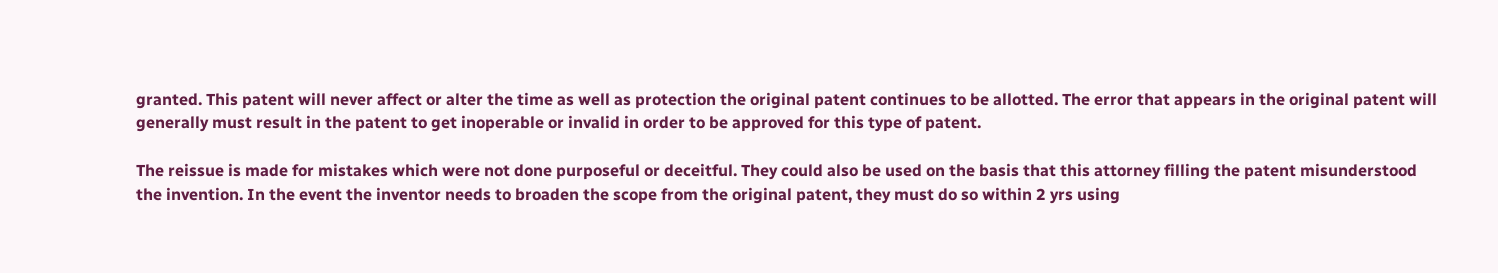granted. This patent will never affect or alter the time as well as protection the original patent continues to be allotted. The error that appears in the original patent will generally must result in the patent to get inoperable or invalid in order to be approved for this type of patent.

The reissue is made for mistakes which were not done purposeful or deceitful. They could also be used on the basis that this attorney filling the patent misunderstood the invention. In the event the inventor needs to broaden the scope from the original patent, they must do so within 2 yrs using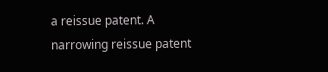a reissue patent. A narrowing reissue patent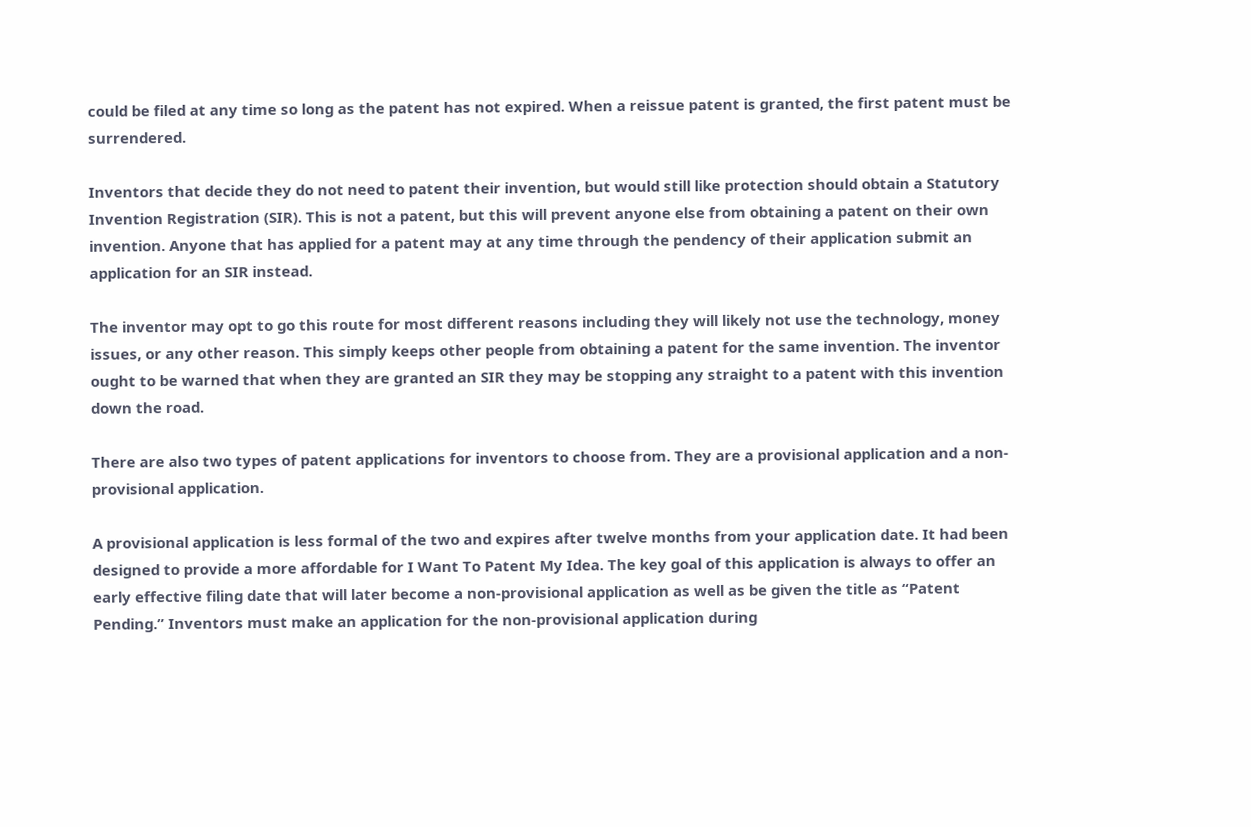could be filed at any time so long as the patent has not expired. When a reissue patent is granted, the first patent must be surrendered.

Inventors that decide they do not need to patent their invention, but would still like protection should obtain a Statutory Invention Registration (SIR). This is not a patent, but this will prevent anyone else from obtaining a patent on their own invention. Anyone that has applied for a patent may at any time through the pendency of their application submit an application for an SIR instead.

The inventor may opt to go this route for most different reasons including they will likely not use the technology, money issues, or any other reason. This simply keeps other people from obtaining a patent for the same invention. The inventor ought to be warned that when they are granted an SIR they may be stopping any straight to a patent with this invention down the road.

There are also two types of patent applications for inventors to choose from. They are a provisional application and a non-provisional application.

A provisional application is less formal of the two and expires after twelve months from your application date. It had been designed to provide a more affordable for I Want To Patent My Idea. The key goal of this application is always to offer an early effective filing date that will later become a non-provisional application as well as be given the title as “Patent Pending.” Inventors must make an application for the non-provisional application during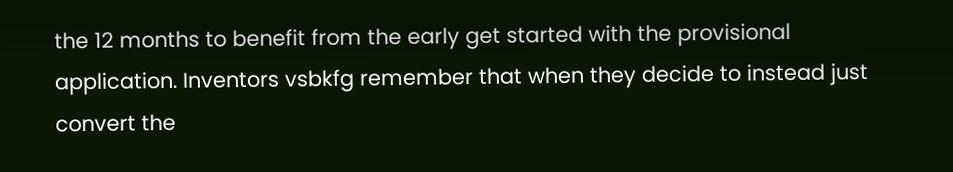the 12 months to benefit from the early get started with the provisional application. Inventors vsbkfg remember that when they decide to instead just convert the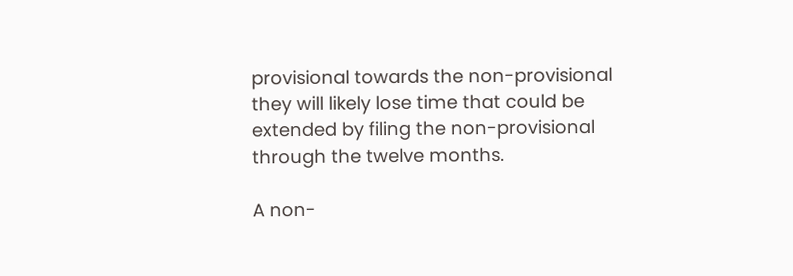provisional towards the non-provisional they will likely lose time that could be extended by filing the non-provisional through the twelve months.

A non-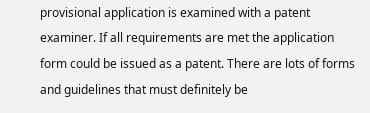provisional application is examined with a patent examiner. If all requirements are met the application form could be issued as a patent. There are lots of forms and guidelines that must definitely be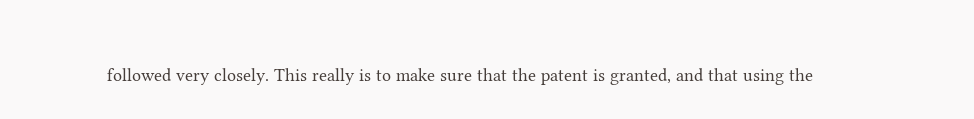followed very closely. This really is to make sure that the patent is granted, and that using the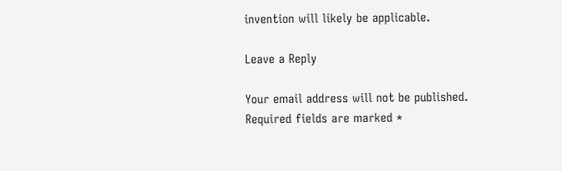invention will likely be applicable.

Leave a Reply

Your email address will not be published. Required fields are marked *